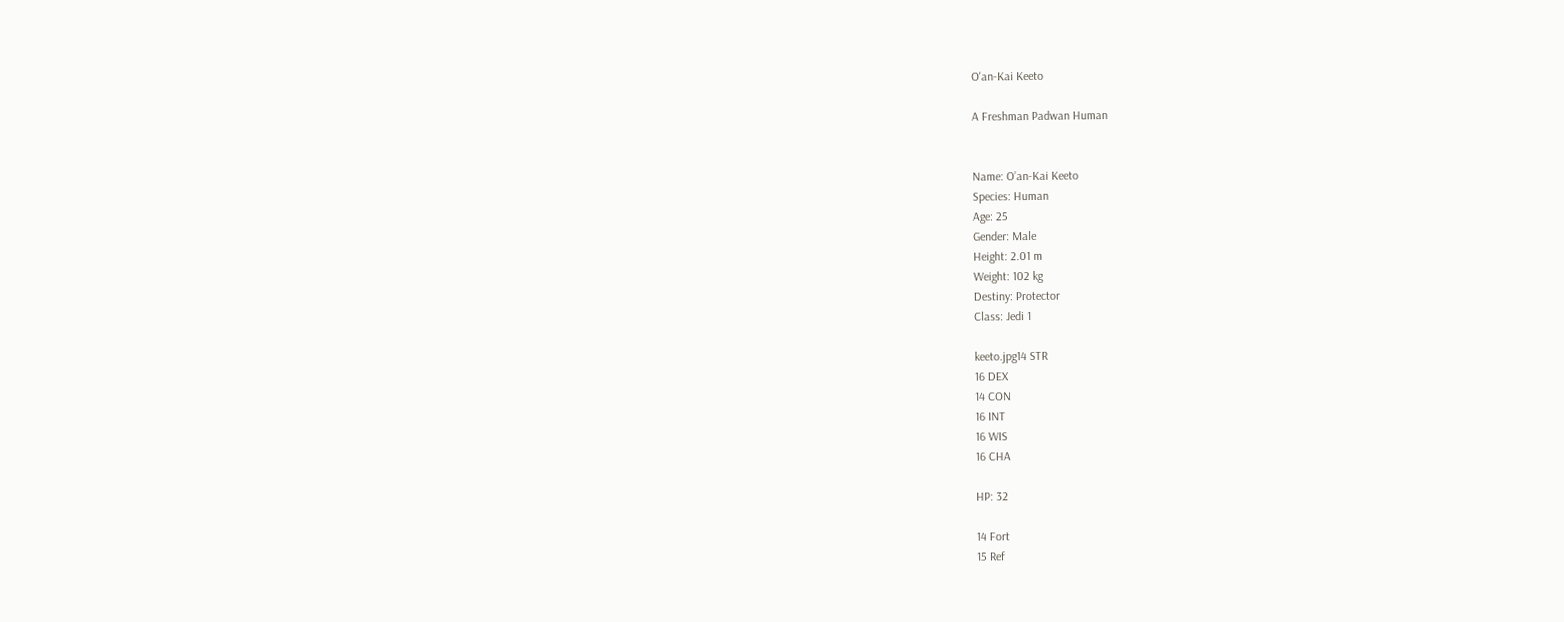O'an-Kai Keeto

A Freshman Padwan Human


Name: O’an-Kai Keeto
Species: Human
Age: 25
Gender: Male
Height: 2.01 m
Weight: 102 kg
Destiny: Protector
Class: Jedi 1

keeto.jpg14 STR
16 DEX
14 CON
16 INT
16 WIS
16 CHA

HP: 32

14 Fort
15 Ref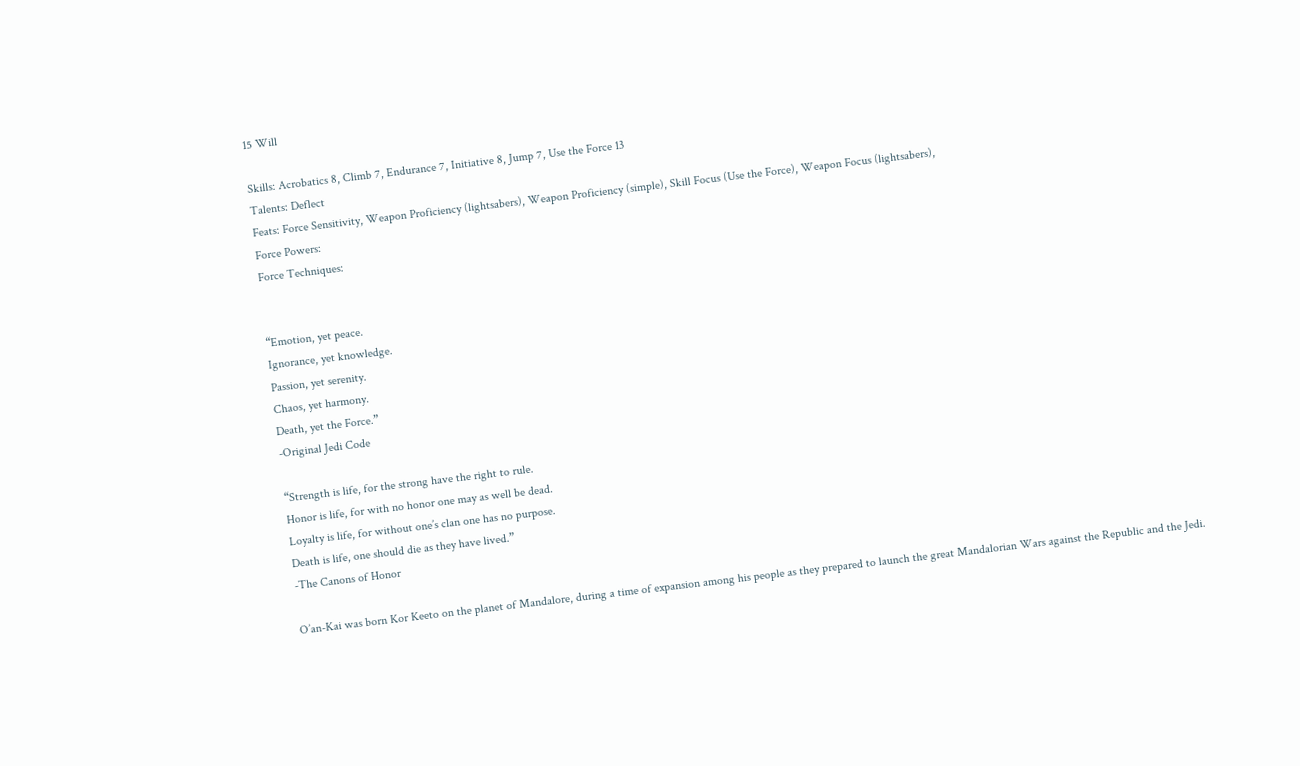15 Will

Skills: Acrobatics 8, Climb 7, Endurance 7, Initiative 8, Jump 7, Use the Force 13
Talents: Deflect
Feats: Force Sensitivity, Weapon Proficiency (lightsabers), Weapon Proficiency (simple), Skill Focus (Use the Force), Weapon Focus (lightsabers),
Force Powers:
Force Techniques:


“Emotion, yet peace.
Ignorance, yet knowledge.
Passion, yet serenity.
Chaos, yet harmony.
Death, yet the Force.”
-Original Jedi Code

“Strength is life, for the strong have the right to rule.
Honor is life, for with no honor one may as well be dead.
Loyalty is life, for without one’s clan one has no purpose.
Death is life, one should die as they have lived.”
-The Canons of Honor

O’an-Kai was born Kor Keeto on the planet of Mandalore, during a time of expansion among his people as they prepared to launch the great Mandalorian Wars against the Republic and the Jedi.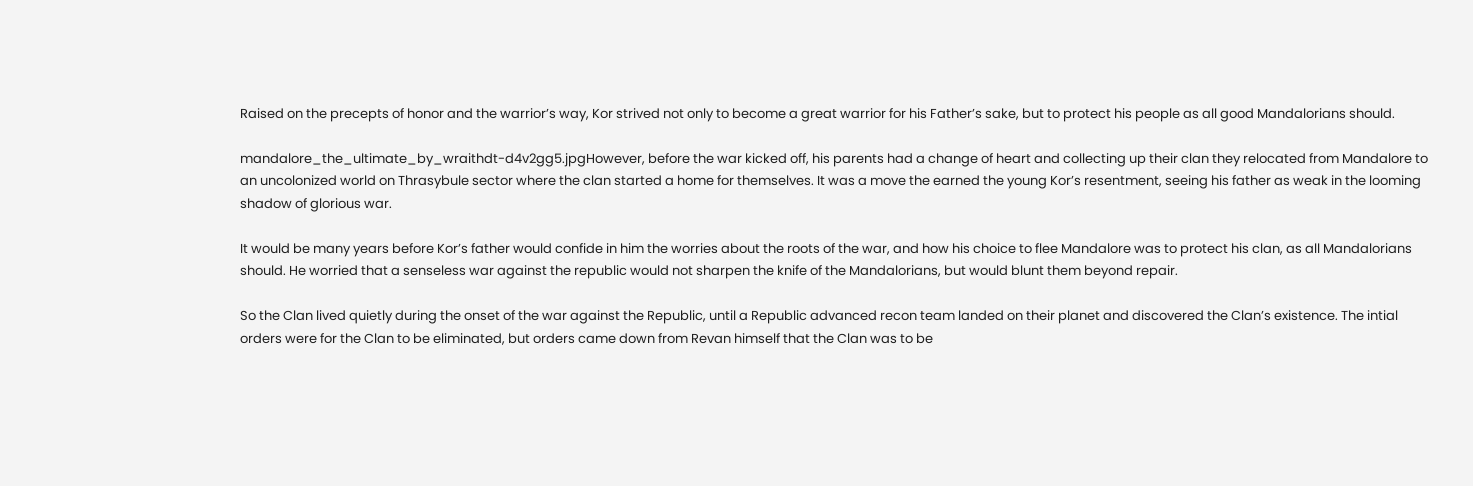Raised on the precepts of honor and the warrior’s way, Kor strived not only to become a great warrior for his Father’s sake, but to protect his people as all good Mandalorians should.

mandalore_the_ultimate_by_wraithdt-d4v2gg5.jpgHowever, before the war kicked off, his parents had a change of heart and collecting up their clan they relocated from Mandalore to an uncolonized world on Thrasybule sector where the clan started a home for themselves. It was a move the earned the young Kor’s resentment, seeing his father as weak in the looming shadow of glorious war.

It would be many years before Kor’s father would confide in him the worries about the roots of the war, and how his choice to flee Mandalore was to protect his clan, as all Mandalorians should. He worried that a senseless war against the republic would not sharpen the knife of the Mandalorians, but would blunt them beyond repair.

So the Clan lived quietly during the onset of the war against the Republic, until a Republic advanced recon team landed on their planet and discovered the Clan’s existence. The intial orders were for the Clan to be eliminated, but orders came down from Revan himself that the Clan was to be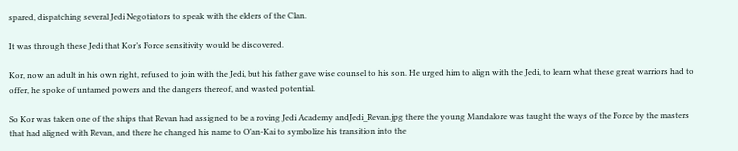spared, dispatching several Jedi Negotiators to speak with the elders of the Clan.

It was through these Jedi that Kor’s Force sensitivity would be discovered.

Kor, now an adult in his own right, refused to join with the Jedi, but his father gave wise counsel to his son. He urged him to align with the Jedi, to learn what these great warriors had to offer, he spoke of untamed powers and the dangers thereof, and wasted potential.

So Kor was taken one of the ships that Revan had assigned to be a roving Jedi Academy andJedi_Revan.jpg there the young Mandalore was taught the ways of the Force by the masters that had aligned with Revan, and there he changed his name to O’an-Kai to symbolize his transition into the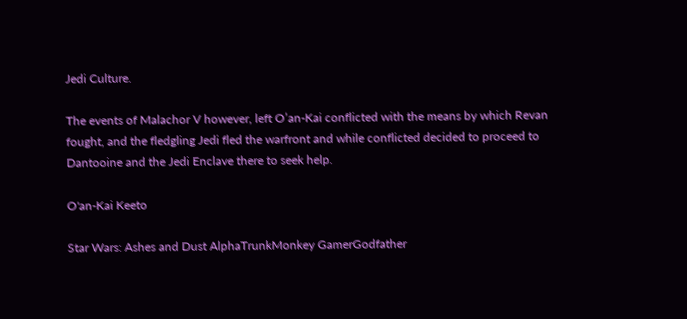Jedi Culture.

The events of Malachor V however, left O’an-Kai conflicted with the means by which Revan fought, and the fledgling Jedi fled the warfront and while conflicted decided to proceed to Dantooine and the Jedi Enclave there to seek help.

O'an-Kai Keeto

Star Wars: Ashes and Dust AlphaTrunkMonkey GamerGodfather